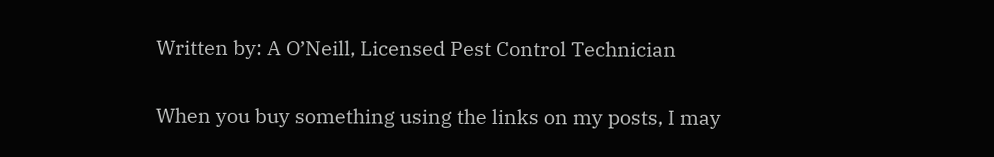Written by: A O’Neill, Licensed Pest Control Technician

When you buy something using the links on my posts, I may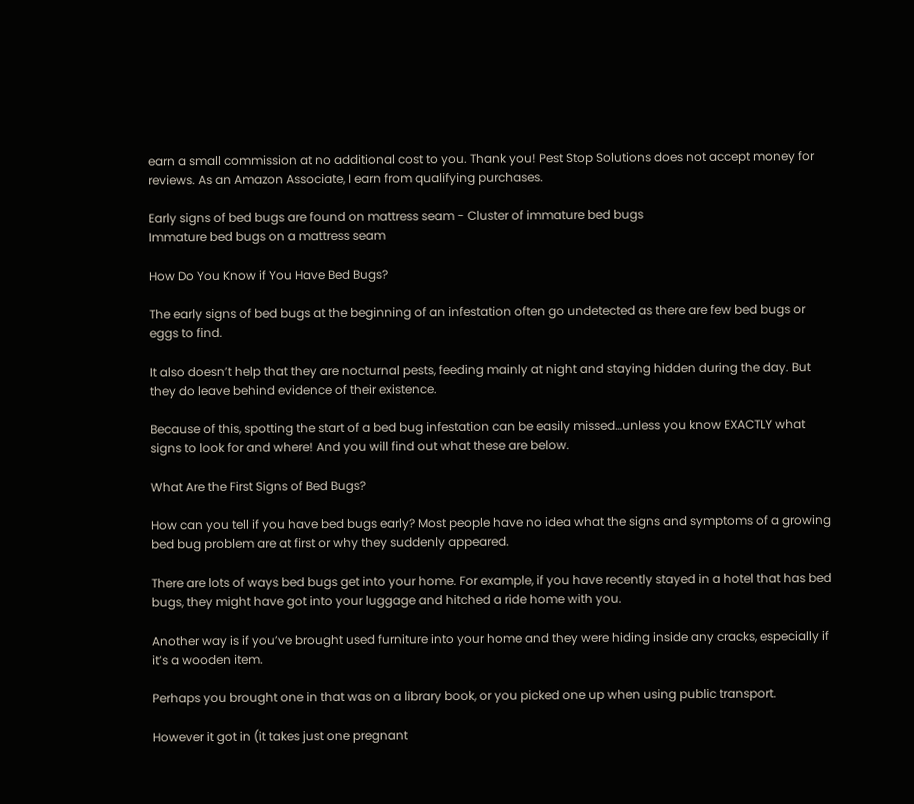earn a small commission at no additional cost to you. Thank you! Pest Stop Solutions does not accept money for reviews. As an Amazon Associate, I earn from qualifying purchases.

Early signs of bed bugs are found on mattress seam - Cluster of immature bed bugs
Immature bed bugs on a mattress seam

How Do You Know if You Have Bed Bugs?

The early signs of bed bugs at the beginning of an infestation often go undetected as there are few bed bugs or eggs to find.

It also doesn’t help that they are nocturnal pests, feeding mainly at night and staying hidden during the day. But they do leave behind evidence of their existence.

Because of this, spotting the start of a bed bug infestation can be easily missed…unless you know EXACTLY what signs to look for and where! And you will find out what these are below.

What Are the First Signs of Bed Bugs?

How can you tell if you have bed bugs early? Most people have no idea what the signs and symptoms of a growing bed bug problem are at first or why they suddenly appeared.

There are lots of ways bed bugs get into your home. For example, if you have recently stayed in a hotel that has bed bugs, they might have got into your luggage and hitched a ride home with you.

Another way is if you’ve brought used furniture into your home and they were hiding inside any cracks, especially if it’s a wooden item.

Perhaps you brought one in that was on a library book, or you picked one up when using public transport.

However it got in (it takes just one pregnant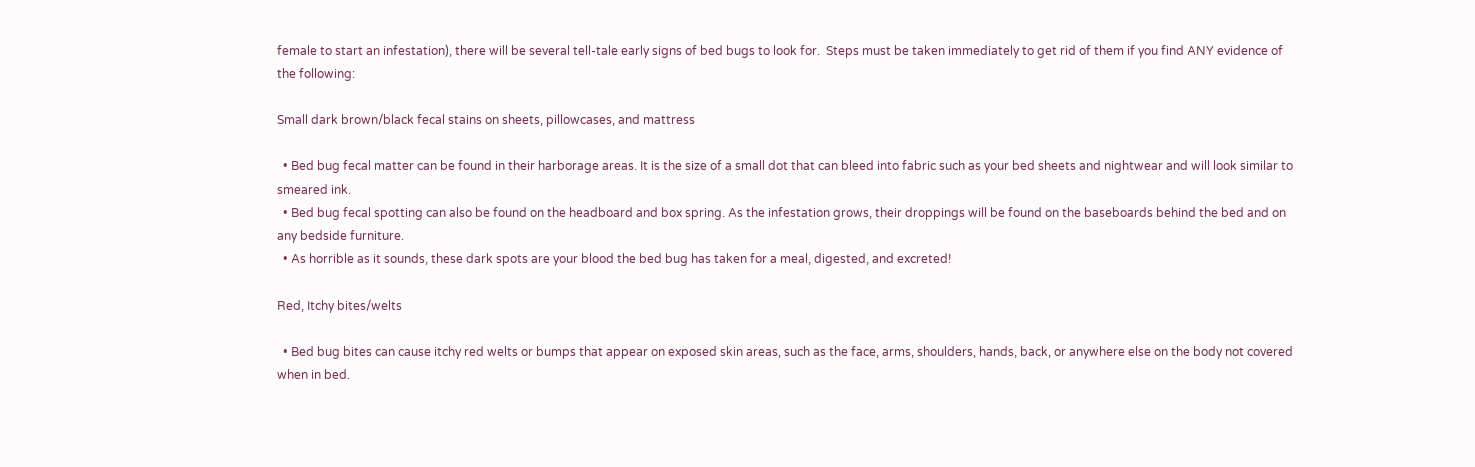female to start an infestation), there will be several tell-tale early signs of bed bugs to look for.  Steps must be taken immediately to get rid of them if you find ANY evidence of the following:

Small dark brown/black fecal stains on sheets, pillowcases, and mattress

  • Bed bug fecal matter can be found in their harborage areas. It is the size of a small dot that can bleed into fabric such as your bed sheets and nightwear and will look similar to smeared ink.
  • Bed bug fecal spotting can also be found on the headboard and box spring. As the infestation grows, their droppings will be found on the baseboards behind the bed and on any bedside furniture.
  • As horrible as it sounds, these dark spots are your blood the bed bug has taken for a meal, digested, and excreted!

Red, Itchy bites/welts

  • Bed bug bites can cause itchy red welts or bumps that appear on exposed skin areas, such as the face, arms, shoulders, hands, back, or anywhere else on the body not covered when in bed.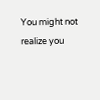You might not realize you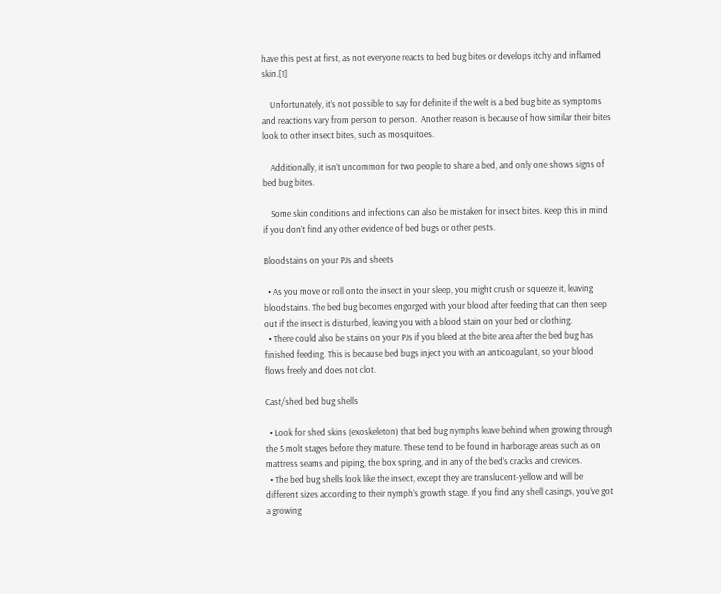have this pest at first, as not everyone reacts to bed bug bites or develops itchy and inflamed skin.[1]

    Unfortunately, it’s not possible to say for definite if the welt is a bed bug bite as symptoms and reactions vary from person to person.  Another reason is because of how similar their bites look to other insect bites, such as mosquitoes.

    Additionally, it isn’t uncommon for two people to share a bed, and only one shows signs of bed bug bites.

    Some skin conditions and infections can also be mistaken for insect bites. Keep this in mind if you don’t find any other evidence of bed bugs or other pests.

Bloodstains on your PJs and sheets

  • As you move or roll onto the insect in your sleep, you might crush or squeeze it, leaving bloodstains. The bed bug becomes engorged with your blood after feeding that can then seep out if the insect is disturbed, leaving you with a blood stain on your bed or clothing.
  • There could also be stains on your PJs if you bleed at the bite area after the bed bug has finished feeding. This is because bed bugs inject you with an anticoagulant, so your blood flows freely and does not clot.

Cast/shed bed bug shells

  • Look for shed skins (exoskeleton) that bed bug nymphs leave behind when growing through the 5 molt stages before they mature. These tend to be found in harborage areas such as on mattress seams and piping, the box spring, and in any of the bed’s cracks and crevices.
  • The bed bug shells look like the insect, except they are translucent-yellow and will be different sizes according to their nymph’s growth stage. If you find any shell casings, you’ve got a growing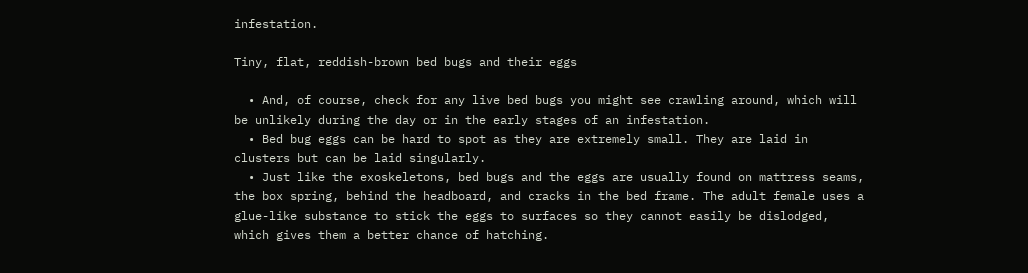infestation.

Tiny, flat, reddish-brown bed bugs and their eggs

  • And, of course, check for any live bed bugs you might see crawling around, which will be unlikely during the day or in the early stages of an infestation.
  • Bed bug eggs can be hard to spot as they are extremely small. They are laid in clusters but can be laid singularly.
  • Just like the exoskeletons, bed bugs and the eggs are usually found on mattress seams, the box spring, behind the headboard, and cracks in the bed frame. The adult female uses a glue-like substance to stick the eggs to surfaces so they cannot easily be dislodged, which gives them a better chance of hatching.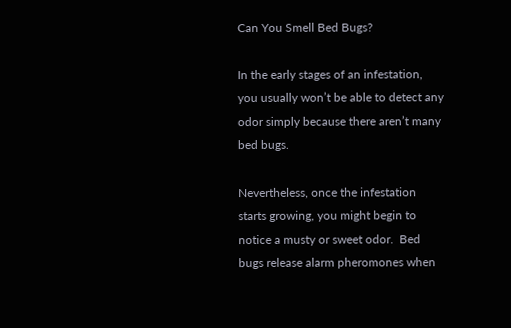Can You Smell Bed Bugs?

In the early stages of an infestation, you usually won’t be able to detect any odor simply because there aren’t many bed bugs.

Nevertheless, once the infestation starts growing, you might begin to notice a musty or sweet odor.  Bed bugs release alarm pheromones when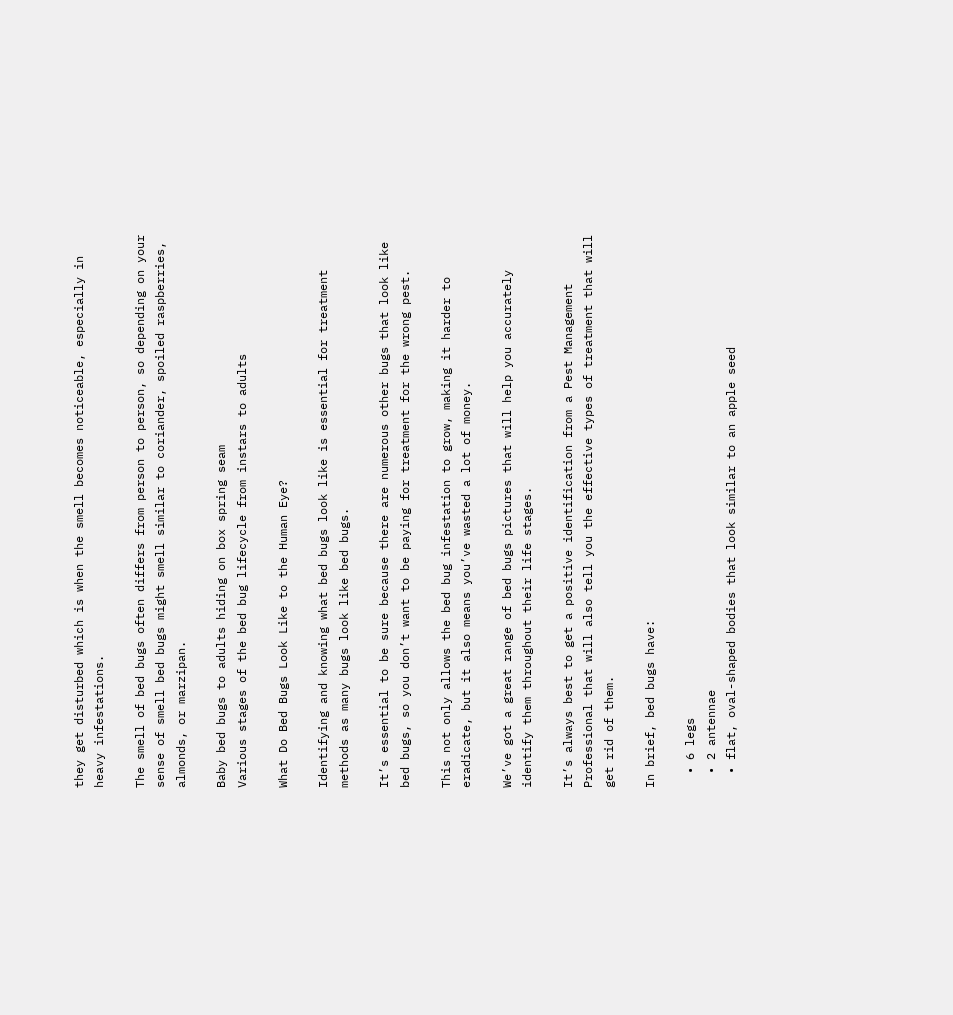they get disturbed which is when the smell becomes noticeable, especially in heavy infestations.

The smell of bed bugs often differs from person to person, so depending on your sense of smell bed bugs might smell similar to coriander, spoiled raspberries, almonds, or marzipan.

Baby bed bugs to adults hiding on box spring seam
Various stages of the bed bug lifecycle from instars to adults

What Do Bed Bugs Look Like to the Human Eye?

Identifying and knowing what bed bugs look like is essential for treatment methods as many bugs look like bed bugs.

It’s essential to be sure because there are numerous other bugs that look like bed bugs, so you don’t want to be paying for treatment for the wrong pest.

This not only allows the bed bug infestation to grow, making it harder to eradicate, but it also means you’ve wasted a lot of money.

We’ve got a great range of bed bugs pictures that will help you accurately identify them throughout their life stages.

It’s always best to get a positive identification from a Pest Management Professional that will also tell you the effective types of treatment that will get rid of them.

In brief, bed bugs have:

  • 6 legs
  • 2 antennae
  • flat, oval-shaped bodies that look similar to an apple seed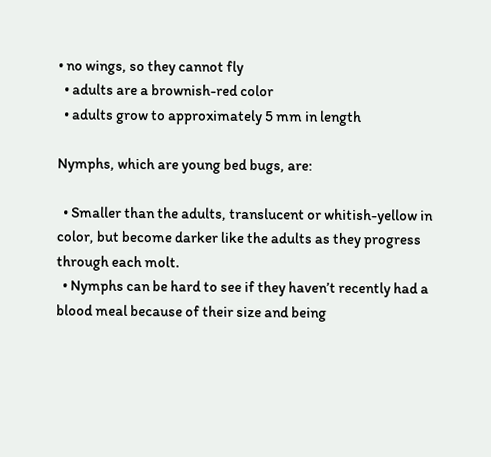• no wings, so they cannot fly
  • adults are a brownish-red color
  • adults grow to approximately 5 mm in length

Nymphs, which are young bed bugs, are:

  • Smaller than the adults, translucent or whitish-yellow in color, but become darker like the adults as they progress through each molt.
  • Nymphs can be hard to see if they haven’t recently had a blood meal because of their size and being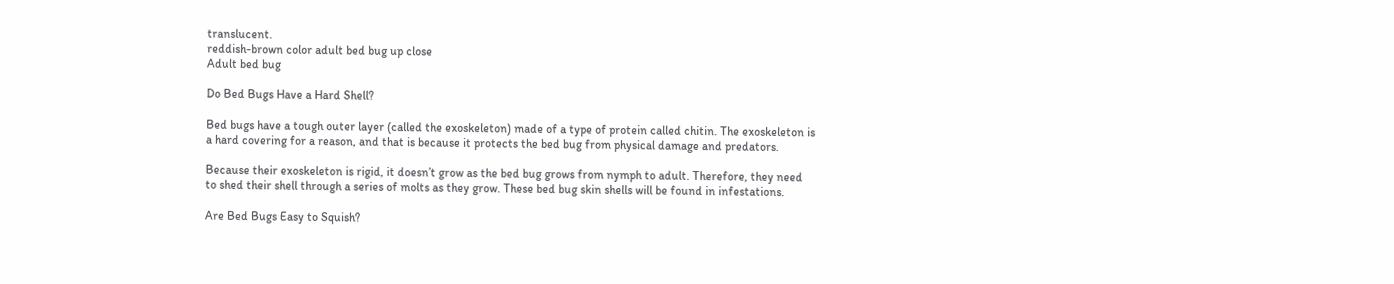translucent.
reddish-brown color adult bed bug up close
Adult bed bug

Do Bed Bugs Have a Hard Shell?

Bed bugs have a tough outer layer (called the exoskeleton) made of a type of protein called chitin. The exoskeleton is a hard covering for a reason, and that is because it protects the bed bug from physical damage and predators.

Because their exoskeleton is rigid, it doesn’t grow as the bed bug grows from nymph to adult. Therefore, they need to shed their shell through a series of molts as they grow. These bed bug skin shells will be found in infestations.

Are Bed Bugs Easy to Squish?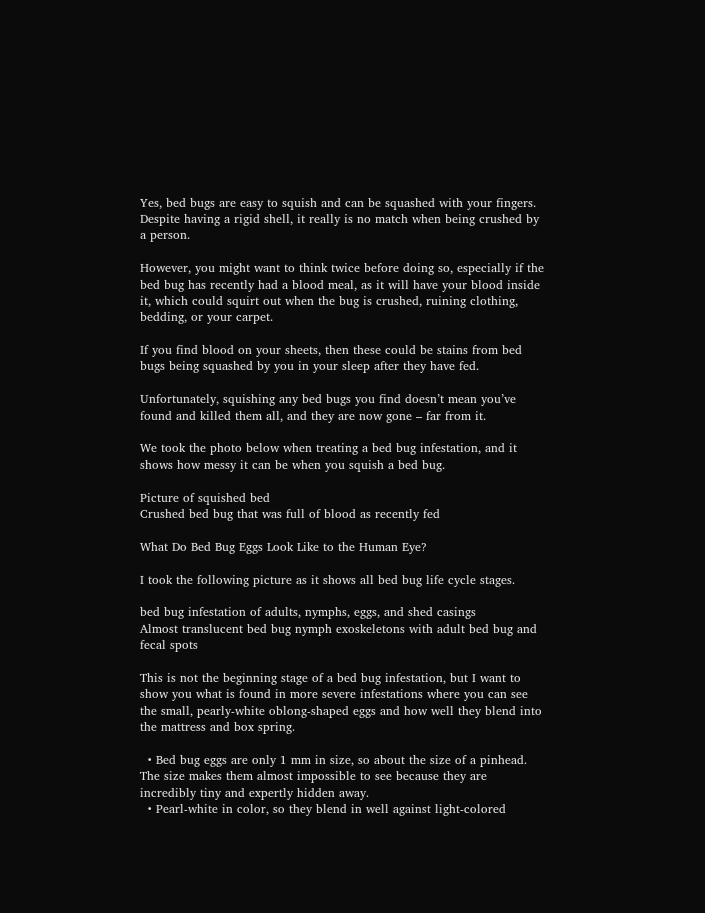Yes, bed bugs are easy to squish and can be squashed with your fingers. Despite having a rigid shell, it really is no match when being crushed by a person.

However, you might want to think twice before doing so, especially if the bed bug has recently had a blood meal, as it will have your blood inside it, which could squirt out when the bug is crushed, ruining clothing, bedding, or your carpet.

If you find blood on your sheets, then these could be stains from bed bugs being squashed by you in your sleep after they have fed.

Unfortunately, squishing any bed bugs you find doesn’t mean you’ve found and killed them all, and they are now gone – far from it.

We took the photo below when treating a bed bug infestation, and it shows how messy it can be when you squish a bed bug.

Picture of squished bed
Crushed bed bug that was full of blood as recently fed

What Do Bed Bug Eggs Look Like to the Human Eye?

I took the following picture as it shows all bed bug life cycle stages.

bed bug infestation of adults, nymphs, eggs, and shed casings
Almost translucent bed bug nymph exoskeletons with adult bed bug and fecal spots

This is not the beginning stage of a bed bug infestation, but I want to show you what is found in more severe infestations where you can see the small, pearly-white oblong-shaped eggs and how well they blend into the mattress and box spring.

  • Bed bug eggs are only 1 mm in size, so about the size of a pinhead. The size makes them almost impossible to see because they are incredibly tiny and expertly hidden away.
  • Pearl-white in color, so they blend in well against light-colored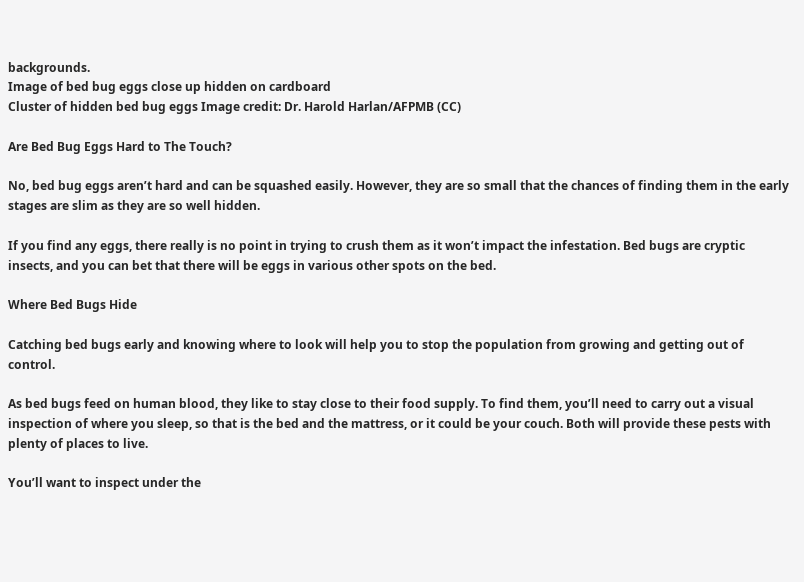backgrounds.
Image of bed bug eggs close up hidden on cardboard
Cluster of hidden bed bug eggs Image credit: Dr. Harold Harlan/AFPMB (CC)

Are Bed Bug Eggs Hard to The Touch?

No, bed bug eggs aren’t hard and can be squashed easily. However, they are so small that the chances of finding them in the early stages are slim as they are so well hidden.

If you find any eggs, there really is no point in trying to crush them as it won’t impact the infestation. Bed bugs are cryptic insects, and you can bet that there will be eggs in various other spots on the bed.

Where Bed Bugs Hide

Catching bed bugs early and knowing where to look will help you to stop the population from growing and getting out of control.

As bed bugs feed on human blood, they like to stay close to their food supply. To find them, you’ll need to carry out a visual inspection of where you sleep, so that is the bed and the mattress, or it could be your couch. Both will provide these pests with plenty of places to live.

You’ll want to inspect under the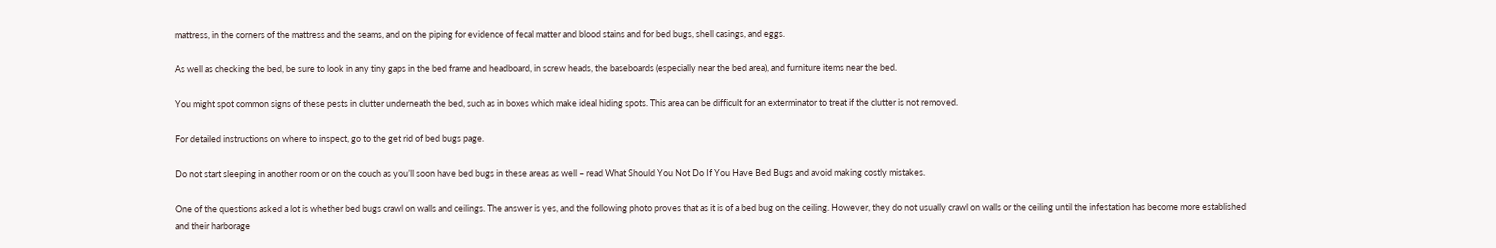mattress, in the corners of the mattress and the seams, and on the piping for evidence of fecal matter and blood stains and for bed bugs, shell casings, and eggs.

As well as checking the bed, be sure to look in any tiny gaps in the bed frame and headboard, in screw heads, the baseboards (especially near the bed area), and furniture items near the bed.

You might spot common signs of these pests in clutter underneath the bed, such as in boxes which make ideal hiding spots. This area can be difficult for an exterminator to treat if the clutter is not removed.

For detailed instructions on where to inspect, go to the get rid of bed bugs page.

Do not start sleeping in another room or on the couch as you’ll soon have bed bugs in these areas as well – read What Should You Not Do If You Have Bed Bugs and avoid making costly mistakes.

One of the questions asked a lot is whether bed bugs crawl on walls and ceilings. The answer is yes, and the following photo proves that as it is of a bed bug on the ceiling. However, they do not usually crawl on walls or the ceiling until the infestation has become more established and their harborage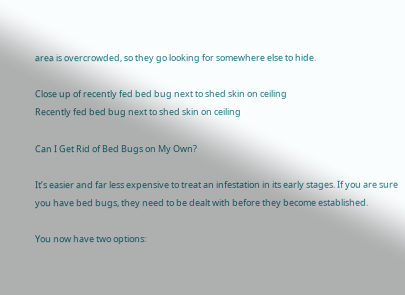area is overcrowded, so they go looking for somewhere else to hide.

Close up of recently fed bed bug next to shed skin on ceiling
Recently fed bed bug next to shed skin on ceiling

Can I Get Rid of Bed Bugs on My Own?

It’s easier and far less expensive to treat an infestation in its early stages. If you are sure you have bed bugs, they need to be dealt with before they become established.

You now have two options: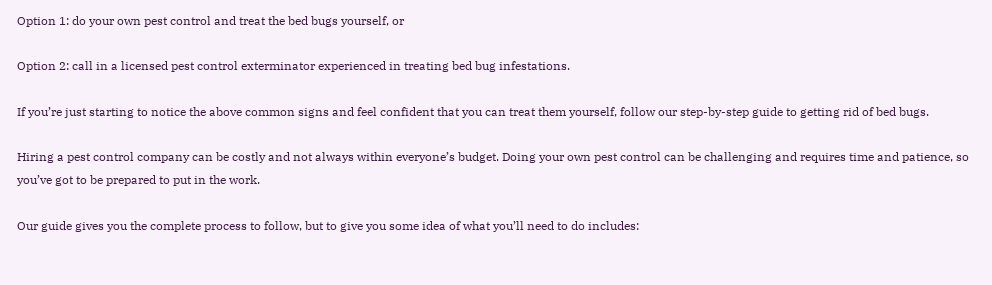Option 1: do your own pest control and treat the bed bugs yourself, or

Option 2: call in a licensed pest control exterminator experienced in treating bed bug infestations.

If you’re just starting to notice the above common signs and feel confident that you can treat them yourself, follow our step-by-step guide to getting rid of bed bugs.

Hiring a pest control company can be costly and not always within everyone’s budget. Doing your own pest control can be challenging and requires time and patience, so you’ve got to be prepared to put in the work.

Our guide gives you the complete process to follow, but to give you some idea of what you’ll need to do includes: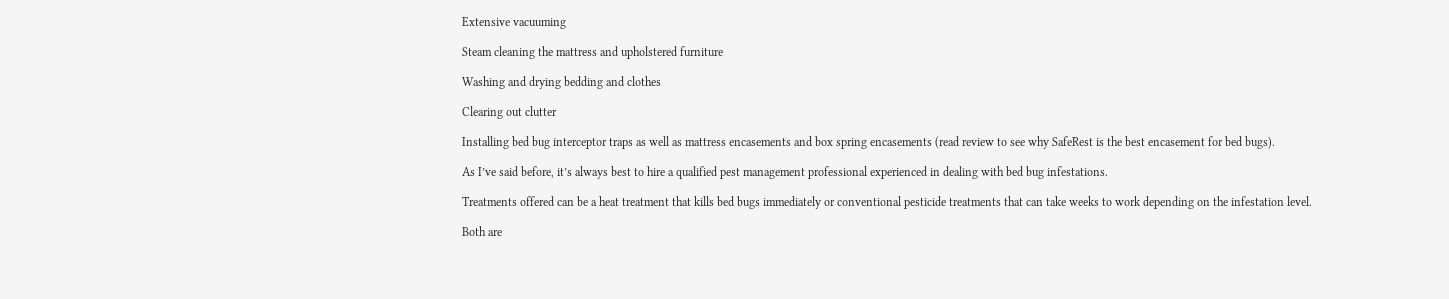Extensive vacuuming

Steam cleaning the mattress and upholstered furniture

Washing and drying bedding and clothes

Clearing out clutter

Installing bed bug interceptor traps as well as mattress encasements and box spring encasements (read review to see why SafeRest is the best encasement for bed bugs).

As I’ve said before, it’s always best to hire a qualified pest management professional experienced in dealing with bed bug infestations.

Treatments offered can be a heat treatment that kills bed bugs immediately or conventional pesticide treatments that can take weeks to work depending on the infestation level.

Both are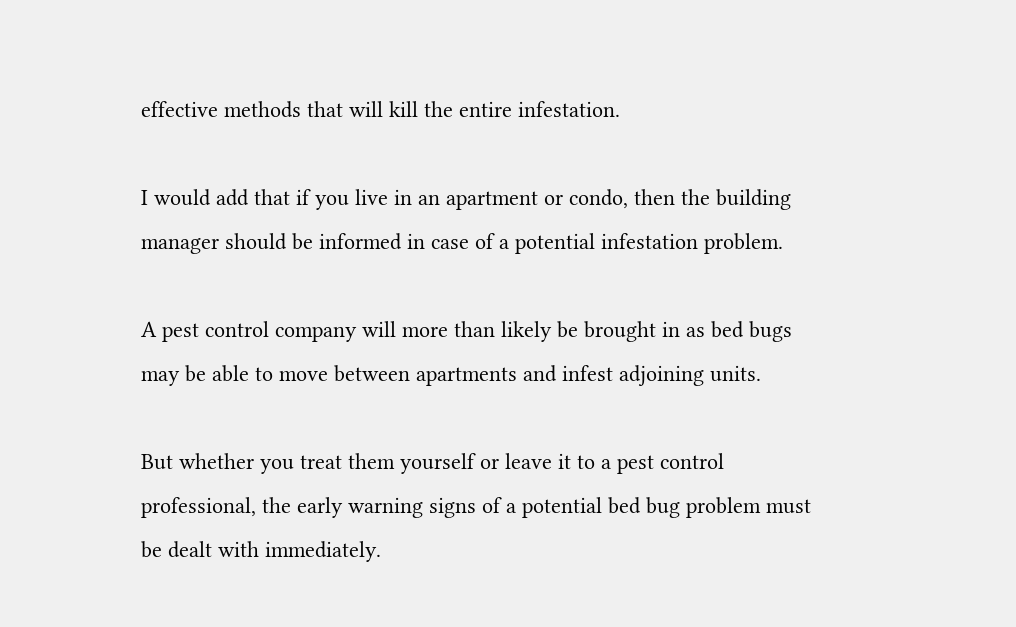effective methods that will kill the entire infestation.

I would add that if you live in an apartment or condo, then the building manager should be informed in case of a potential infestation problem.

A pest control company will more than likely be brought in as bed bugs may be able to move between apartments and infest adjoining units.

But whether you treat them yourself or leave it to a pest control professional, the early warning signs of a potential bed bug problem must be dealt with immediately.